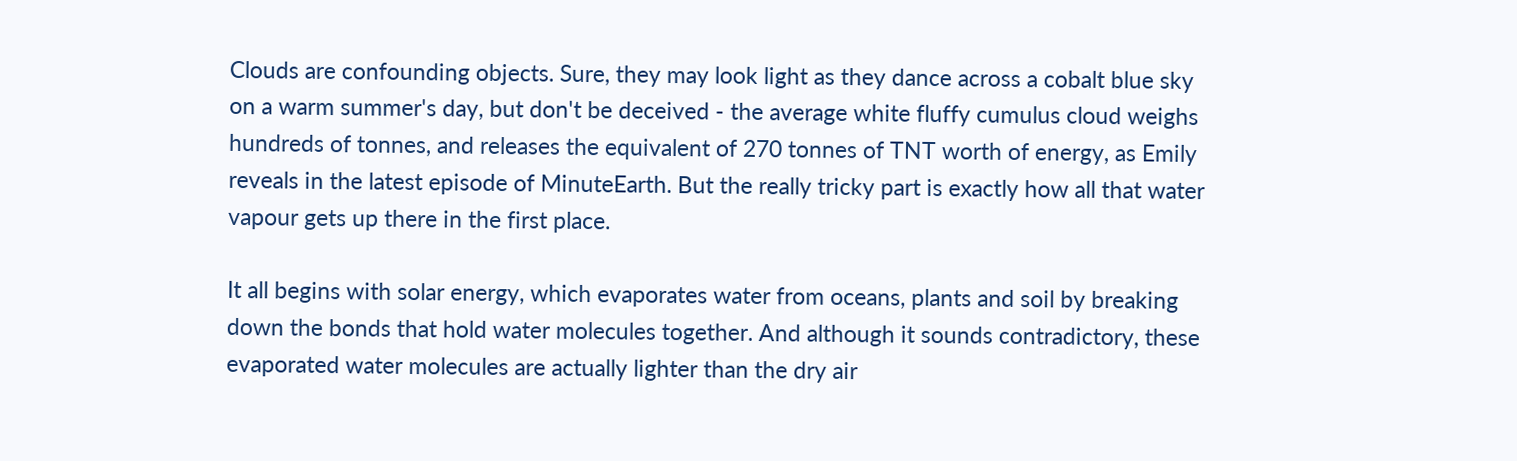Clouds are confounding objects. Sure, they may look light as they dance across a cobalt blue sky on a warm summer's day, but don't be deceived - the average white fluffy cumulus cloud weighs hundreds of tonnes, and releases the equivalent of 270 tonnes of TNT worth of energy, as Emily reveals in the latest episode of MinuteEarth. But the really tricky part is exactly how all that water vapour gets up there in the first place.

It all begins with solar energy, which evaporates water from oceans, plants and soil by breaking down the bonds that hold water molecules together. And although it sounds contradictory, these evaporated water molecules are actually lighter than the dry air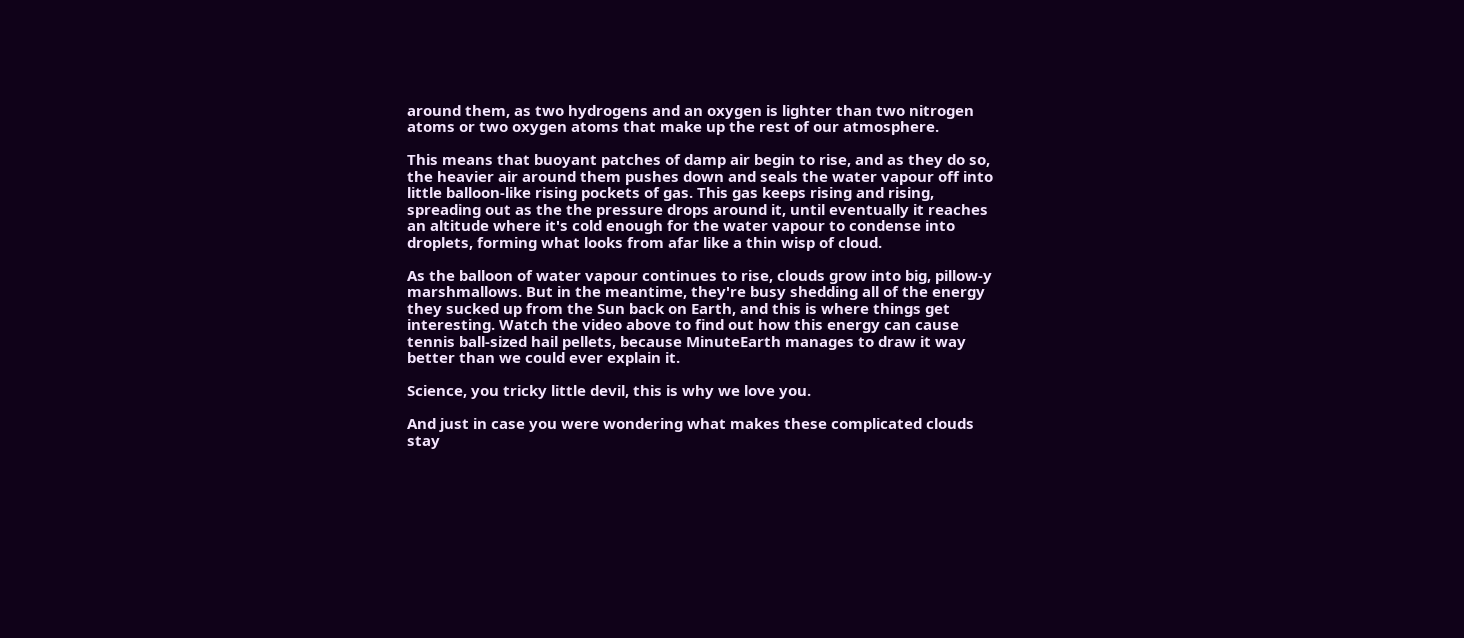around them, as two hydrogens and an oxygen is lighter than two nitrogen atoms or two oxygen atoms that make up the rest of our atmosphere.

This means that buoyant patches of damp air begin to rise, and as they do so, the heavier air around them pushes down and seals the water vapour off into little balloon-like rising pockets of gas. This gas keeps rising and rising, spreading out as the the pressure drops around it, until eventually it reaches an altitude where it's cold enough for the water vapour to condense into droplets, forming what looks from afar like a thin wisp of cloud.

As the balloon of water vapour continues to rise, clouds grow into big, pillow-y marshmallows. But in the meantime, they're busy shedding all of the energy they sucked up from the Sun back on Earth, and this is where things get interesting. Watch the video above to find out how this energy can cause tennis ball-sized hail pellets, because MinuteEarth manages to draw it way better than we could ever explain it.

Science, you tricky little devil, this is why we love you.

And just in case you were wondering what makes these complicated clouds stay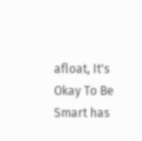afloat, It's Okay To Be Smart has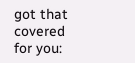got that covered for you: